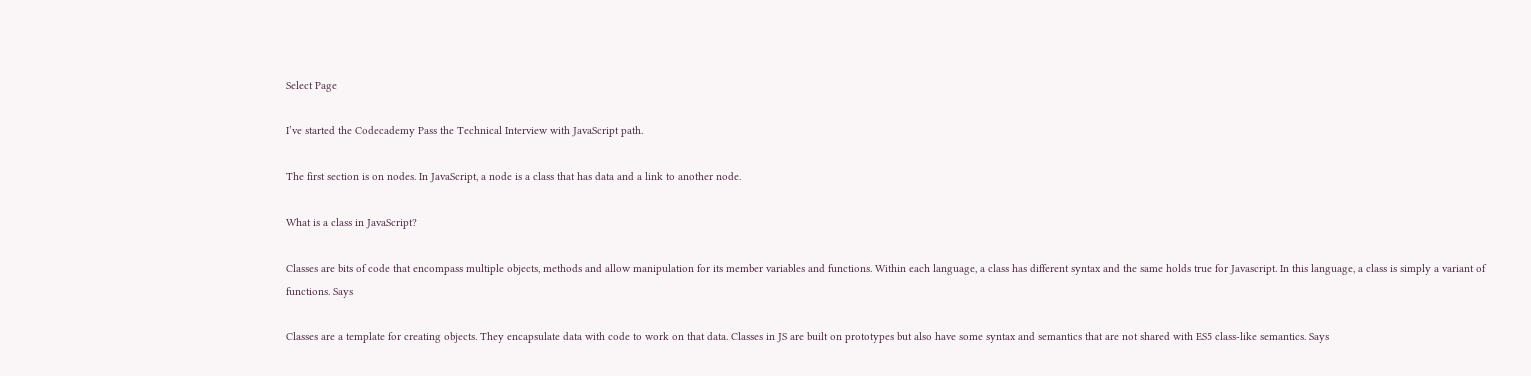Select Page

I’ve started the Codecademy Pass the Technical Interview with JavaScript path.

The first section is on nodes. In JavaScript, a node is a class that has data and a link to another node.

What is a class in JavaScript?

Classes are bits of code that encompass multiple objects, methods and allow manipulation for its member variables and functions. Within each language, a class has different syntax and the same holds true for Javascript. In this language, a class is simply a variant of functions. Says

Classes are a template for creating objects. They encapsulate data with code to work on that data. Classes in JS are built on prototypes but also have some syntax and semantics that are not shared with ES5 class-like semantics. Says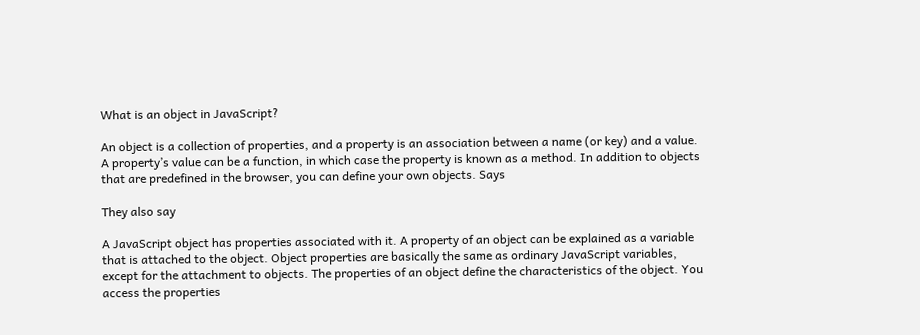What is an object in JavaScript?

An object is a collection of properties, and a property is an association between a name (or key) and a value. A property’s value can be a function, in which case the property is known as a method. In addition to objects that are predefined in the browser, you can define your own objects. Says

They also say

A JavaScript object has properties associated with it. A property of an object can be explained as a variable that is attached to the object. Object properties are basically the same as ordinary JavaScript variables, except for the attachment to objects. The properties of an object define the characteristics of the object. You access the properties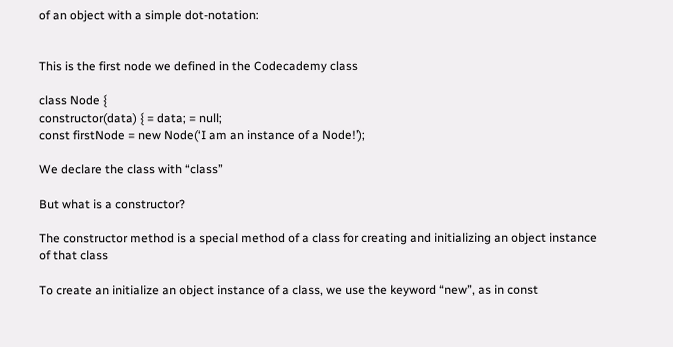of an object with a simple dot-notation:


This is the first node we defined in the Codecademy class

class Node {
constructor(data) { = data; = null;
const firstNode = new Node(‘I am an instance of a Node!’);

We declare the class with “class”

But what is a constructor?

The constructor method is a special method of a class for creating and initializing an object instance of that class

To create an initialize an object instance of a class, we use the keyword “new”, as in const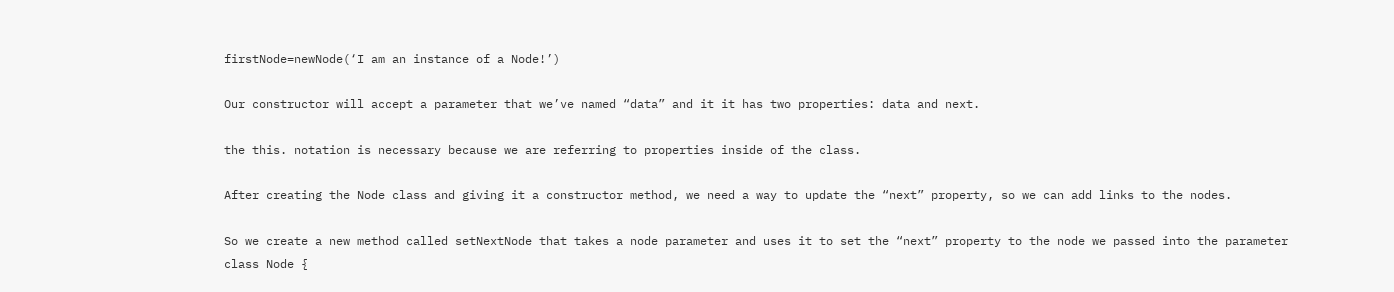firstNode=newNode(‘I am an instance of a Node!’)

Our constructor will accept a parameter that we’ve named “data” and it it has two properties: data and next.

the this. notation is necessary because we are referring to properties inside of the class.

After creating the Node class and giving it a constructor method, we need a way to update the “next” property, so we can add links to the nodes.

So we create a new method called setNextNode that takes a node parameter and uses it to set the “next” property to the node we passed into the parameter
class Node {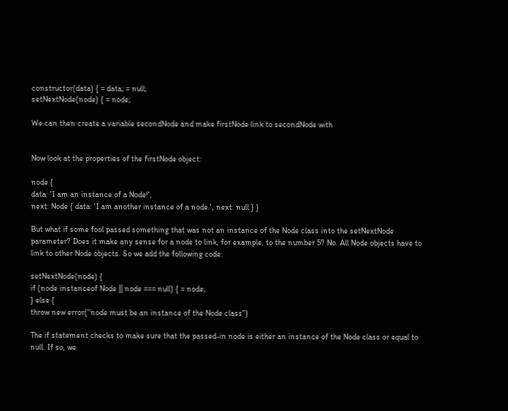constructor(data) { = data; = null;
setNextNode(node) { = node;

We can then create a variable secondNode and make firstNode link to secondNode with


Now look at the properties of the firstNode object:

node {
data: 'I am an instance of a Node!',
next: Node { data: 'I am another instance of a node.', next: null } }

But what if some fool passed something that was not an instance of the Node class into the setNextNode parameter? Does it make any sense for a node to link, for example, to the number 5? No. All Node objects have to link to other Node objects. So we add the following code:

setNextNode(node) {
if (node instanceof Node || node === null) { = node;
} else {
throw new error("node must be an instance of the Node class")

The if statement checks to make sure that the passed-in node is either an instance of the Node class or equal to null. If so, we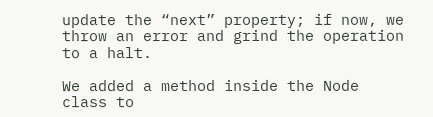update the “next” property; if now, we throw an error and grind the operation to a halt.

We added a method inside the Node class to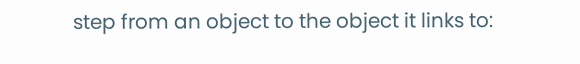step from an object to the object it links to: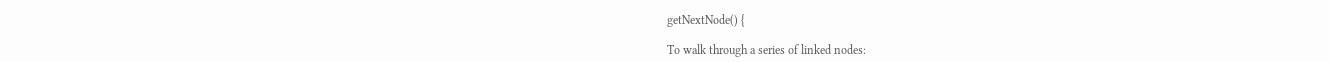getNextNode() {

To walk through a series of linked nodes: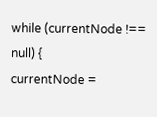while (currentNode !== null) {
currentNode =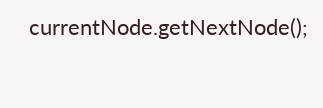currentNode.getNextNode();